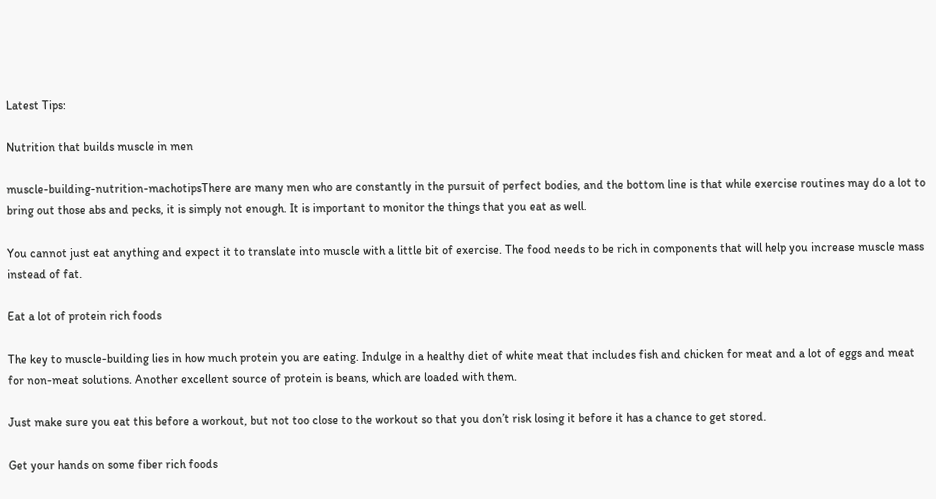Latest Tips:

Nutrition that builds muscle in men

muscle-building-nutrition-machotipsThere are many men who are constantly in the pursuit of perfect bodies, and the bottom line is that while exercise routines may do a lot to bring out those abs and pecks, it is simply not enough. It is important to monitor the things that you eat as well.

You cannot just eat anything and expect it to translate into muscle with a little bit of exercise. The food needs to be rich in components that will help you increase muscle mass instead of fat.

Eat a lot of protein rich foods

The key to muscle-building lies in how much protein you are eating. Indulge in a healthy diet of white meat that includes fish and chicken for meat and a lot of eggs and meat for non-meat solutions. Another excellent source of protein is beans, which are loaded with them.

Just make sure you eat this before a workout, but not too close to the workout so that you don’t risk losing it before it has a chance to get stored.

Get your hands on some fiber rich foods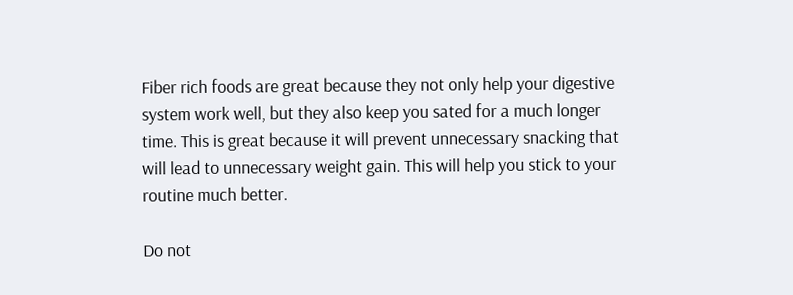Fiber rich foods are great because they not only help your digestive system work well, but they also keep you sated for a much longer time. This is great because it will prevent unnecessary snacking that will lead to unnecessary weight gain. This will help you stick to your routine much better.

Do not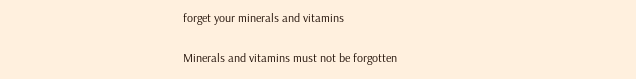forget your minerals and vitamins

Minerals and vitamins must not be forgotten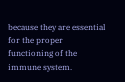because they are essential for the proper functioning of the immune system.